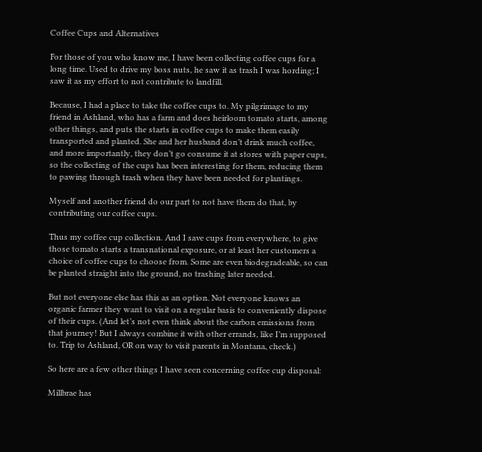Coffee Cups and Alternatives

For those of you who know me, I have been collecting coffee cups for a long time. Used to drive my boss nuts, he saw it as trash I was hording; I saw it as my effort to not contribute to landfill.

Because, I had a place to take the coffee cups to. My pilgrimage to my friend in Ashland, who has a farm and does heirloom tomato starts, among other things, and puts the starts in coffee cups to make them easily transported and planted. She and her husband don’t drink much coffee, and more importantly, they don’t go consume it at stores with paper cups, so the collecting of the cups has been interesting for them, reducing them to pawing through trash when they have been needed for plantings.

Myself and another friend do our part to not have them do that, by contributing our coffee cups.

Thus my coffee cup collection. And I save cups from everywhere, to give those tomato starts a transnational exposure, or at least her customers a choice of coffee cups to choose from. Some are even biodegradeable, so can be planted straight into the ground, no trashing later needed.

But not everyone else has this as an option. Not everyone knows an organic farmer they want to visit on a regular basis to conveniently dispose of their cups. (And let’s not even think about the carbon emissions from that journey! But I always combine it with other errands, like I’m supposed to. Trip to Ashland, OR on way to visit parents in Montana, check.)

So here are a few other things I have seen concerning coffee cup disposal:

Millbrae has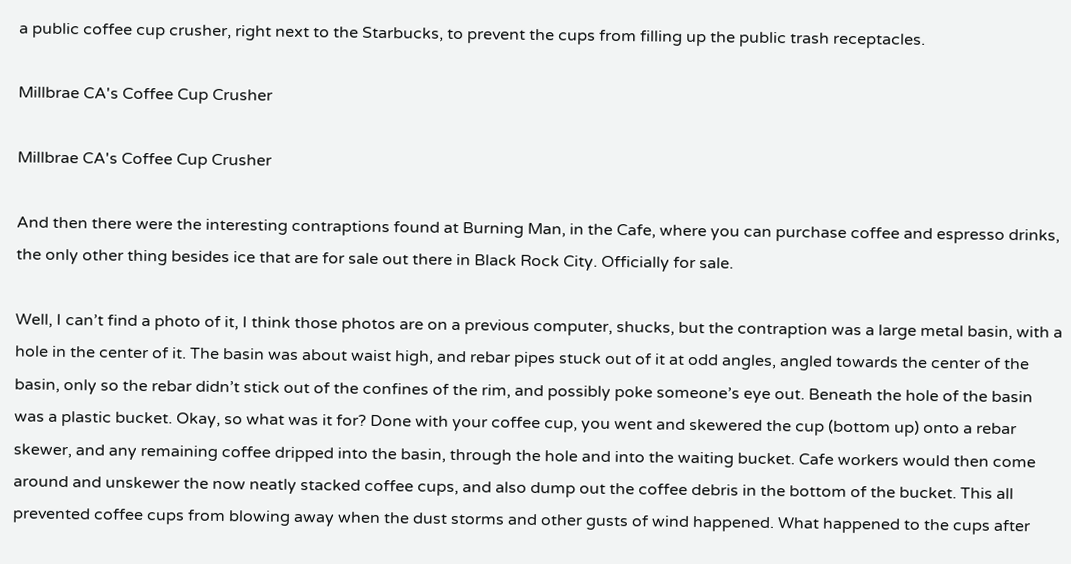a public coffee cup crusher, right next to the Starbucks, to prevent the cups from filling up the public trash receptacles.

Millbrae CA's Coffee Cup Crusher

Millbrae CA's Coffee Cup Crusher

And then there were the interesting contraptions found at Burning Man, in the Cafe, where you can purchase coffee and espresso drinks, the only other thing besides ice that are for sale out there in Black Rock City. Officially for sale.

Well, I can’t find a photo of it, I think those photos are on a previous computer, shucks, but the contraption was a large metal basin, with a hole in the center of it. The basin was about waist high, and rebar pipes stuck out of it at odd angles, angled towards the center of the basin, only so the rebar didn’t stick out of the confines of the rim, and possibly poke someone’s eye out. Beneath the hole of the basin was a plastic bucket. Okay, so what was it for? Done with your coffee cup, you went and skewered the cup (bottom up) onto a rebar skewer, and any remaining coffee dripped into the basin, through the hole and into the waiting bucket. Cafe workers would then come around and unskewer the now neatly stacked coffee cups, and also dump out the coffee debris in the bottom of the bucket. This all prevented coffee cups from blowing away when the dust storms and other gusts of wind happened. What happened to the cups after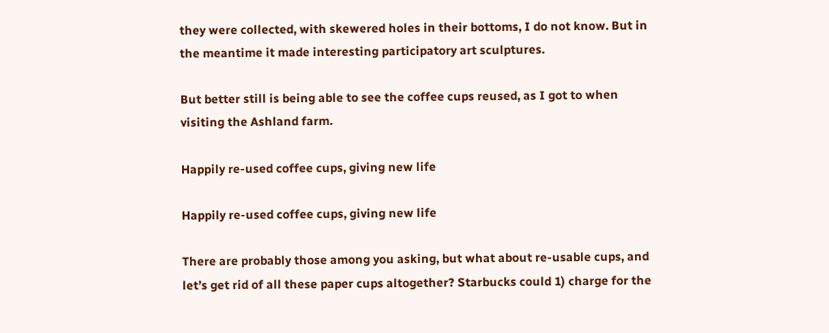they were collected, with skewered holes in their bottoms, I do not know. But in the meantime it made interesting participatory art sculptures.

But better still is being able to see the coffee cups reused, as I got to when visiting the Ashland farm.

Happily re-used coffee cups, giving new life

Happily re-used coffee cups, giving new life

There are probably those among you asking, but what about re-usable cups, and let’s get rid of all these paper cups altogether? Starbucks could 1) charge for the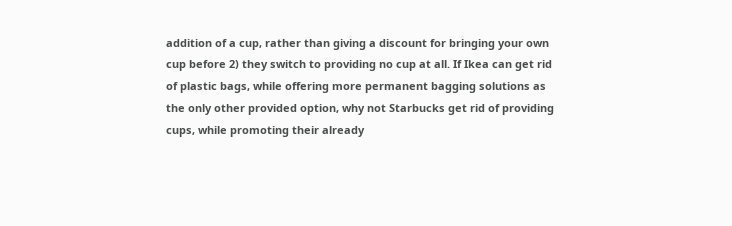addition of a cup, rather than giving a discount for bringing your own cup before 2) they switch to providing no cup at all. If Ikea can get rid of plastic bags, while offering more permanent bagging solutions as the only other provided option, why not Starbucks get rid of providing cups, while promoting their already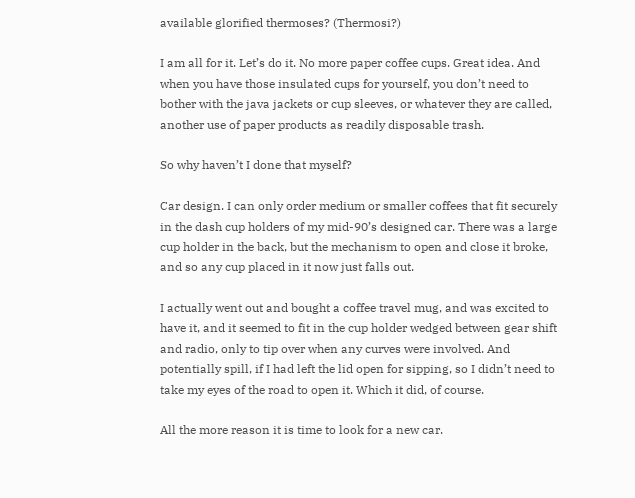available glorified thermoses? (Thermosi?)

I am all for it. Let’s do it. No more paper coffee cups. Great idea. And when you have those insulated cups for yourself, you don’t need to bother with the java jackets or cup sleeves, or whatever they are called, another use of paper products as readily disposable trash.

So why haven’t I done that myself?

Car design. I can only order medium or smaller coffees that fit securely in the dash cup holders of my mid-90’s designed car. There was a large cup holder in the back, but the mechanism to open and close it broke, and so any cup placed in it now just falls out.

I actually went out and bought a coffee travel mug, and was excited to have it, and it seemed to fit in the cup holder wedged between gear shift and radio, only to tip over when any curves were involved. And potentially spill, if I had left the lid open for sipping, so I didn’t need to take my eyes of the road to open it. Which it did, of course.

All the more reason it is time to look for a new car.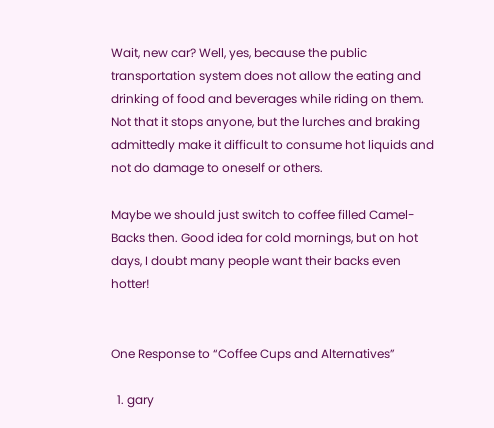Wait, new car? Well, yes, because the public transportation system does not allow the eating and drinking of food and beverages while riding on them. Not that it stops anyone, but the lurches and braking admittedly make it difficult to consume hot liquids and not do damage to oneself or others.

Maybe we should just switch to coffee filled Camel-Backs then. Good idea for cold mornings, but on hot days, I doubt many people want their backs even hotter!


One Response to “Coffee Cups and Alternatives”

  1. gary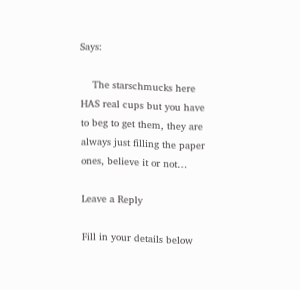Says:

    The starschmucks here HAS real cups but you have to beg to get them, they are always just filling the paper ones, believe it or not…

Leave a Reply

Fill in your details below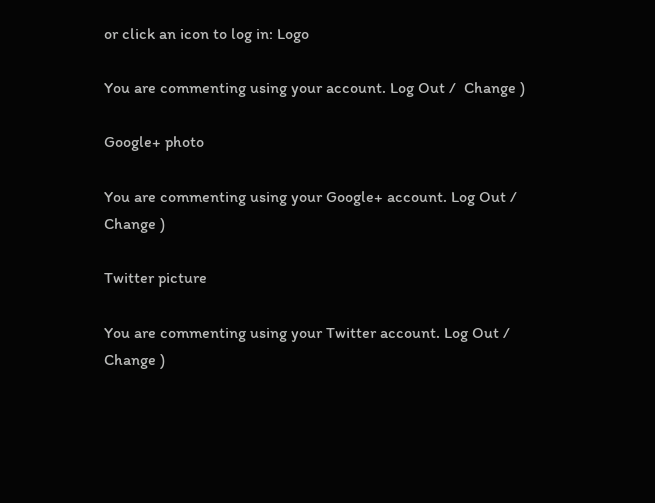or click an icon to log in: Logo

You are commenting using your account. Log Out /  Change )

Google+ photo

You are commenting using your Google+ account. Log Out /  Change )

Twitter picture

You are commenting using your Twitter account. Log Out /  Change )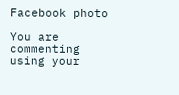Facebook photo

You are commenting using your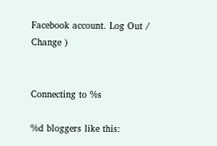Facebook account. Log Out /  Change )


Connecting to %s

%d bloggers like this: